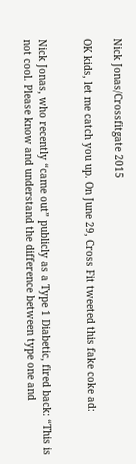Nick Jonas/Crossfitgate 2015

OK kids, let me catch you up. On June 29, Cross Fit tweeted this fake coke ad:


Nick Jonas, who recently “came out” publicly as a Type 1 Diabetic, fired back: “This is not cool. Please know and understand the difference between type one and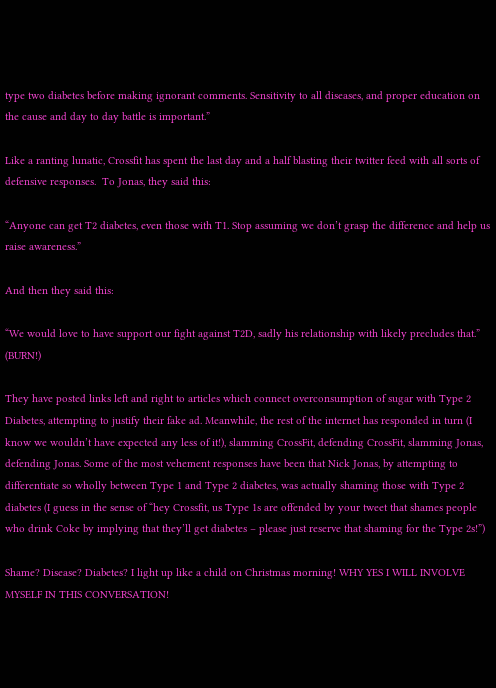type two diabetes before making ignorant comments. Sensitivity to all diseases, and proper education on the cause and day to day battle is important.”

Like a ranting lunatic, Crossfit has spent the last day and a half blasting their twitter feed with all sorts of defensive responses.  To Jonas, they said this:

“Anyone can get T2 diabetes, even those with T1. Stop assuming we don’t grasp the difference and help us raise awareness.”

And then they said this:

“We would love to have support our fight against T2D, sadly his relationship with likely precludes that.” (BURN!)

They have posted links left and right to articles which connect overconsumption of sugar with Type 2 Diabetes, attempting to justify their fake ad. Meanwhile, the rest of the internet has responded in turn (I know we wouldn’t have expected any less of it!), slamming CrossFit, defending CrossFit, slamming Jonas, defending Jonas. Some of the most vehement responses have been that Nick Jonas, by attempting to differentiate so wholly between Type 1 and Type 2 diabetes, was actually shaming those with Type 2 diabetes (I guess in the sense of “hey Crossfit, us Type 1s are offended by your tweet that shames people who drink Coke by implying that they’ll get diabetes – please just reserve that shaming for the Type 2s!”)

Shame? Disease? Diabetes? I light up like a child on Christmas morning! WHY YES I WILL INVOLVE MYSELF IN THIS CONVERSATION!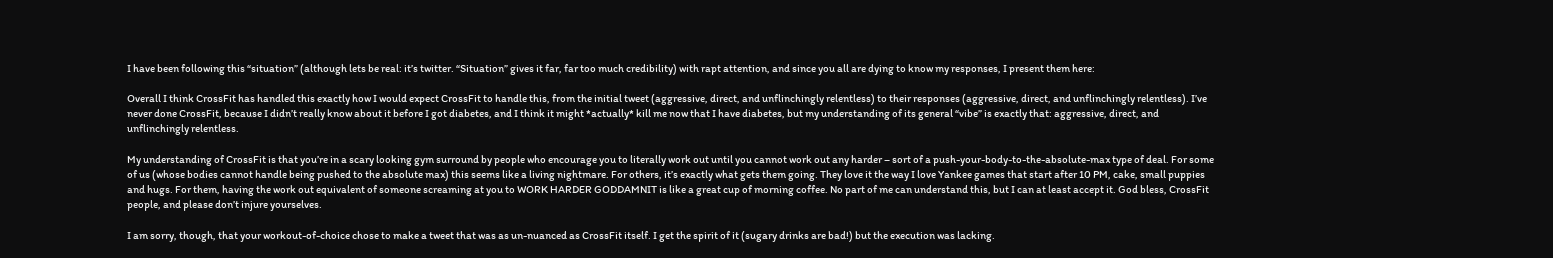I have been following this “situation” (although lets be real: it’s twitter. “Situation” gives it far, far too much credibility) with rapt attention, and since you all are dying to know my responses, I present them here:

Overall I think CrossFit has handled this exactly how I would expect CrossFit to handle this, from the initial tweet (aggressive, direct, and unflinchingly relentless) to their responses (aggressive, direct, and unflinchingly relentless). I’ve never done CrossFit, because I didn’t really know about it before I got diabetes, and I think it might *actually* kill me now that I have diabetes, but my understanding of its general “vibe” is exactly that: aggressive, direct, and unflinchingly relentless.

My understanding of CrossFit is that you’re in a scary looking gym surround by people who encourage you to literally work out until you cannot work out any harder – sort of a push-your-body-to-the-absolute-max type of deal. For some of us (whose bodies cannot handle being pushed to the absolute max) this seems like a living nightmare. For others, it’s exactly what gets them going. They love it the way I love Yankee games that start after 10 PM, cake, small puppies and hugs. For them, having the work out equivalent of someone screaming at you to WORK HARDER GODDAMNIT is like a great cup of morning coffee. No part of me can understand this, but I can at least accept it. God bless, CrossFit people, and please don’t injure yourselves.

I am sorry, though, that your workout-of-choice chose to make a tweet that was as un-nuanced as CrossFit itself. I get the spirit of it (sugary drinks are bad!) but the execution was lacking.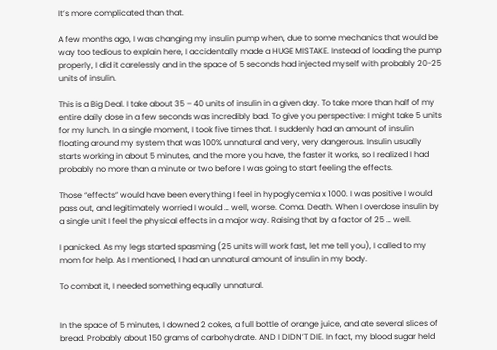It’s more complicated than that.

A few months ago, I was changing my insulin pump when, due to some mechanics that would be way too tedious to explain here, I accidentally made a HUGE MISTAKE. Instead of loading the pump properly, I did it carelessly and in the space of 5 seconds had injected myself with probably 20-25 units of insulin.

This is a Big Deal. I take about 35 – 40 units of insulin in a given day. To take more than half of my entire daily dose in a few seconds was incredibly bad. To give you perspective: I might take 5 units for my lunch. In a single moment, I took five times that. I suddenly had an amount of insulin floating around my system that was 100% unnatural and very, very dangerous. Insulin usually starts working in about 5 minutes, and the more you have, the faster it works, so I realized I had probably no more than a minute or two before I was going to start feeling the effects.

Those “effects” would have been everything I feel in hypoglycemia x 1000. I was positive I would pass out, and legitimately worried I would … well, worse. Coma. Death. When I overdose insulin by a single unit I feel the physical effects in a major way. Raising that by a factor of 25 … well.

I panicked. As my legs started spasming (25 units will work fast, let me tell you), I called to my mom for help. As I mentioned, I had an unnatural amount of insulin in my body.

To combat it, I needed something equally unnatural.


In the space of 5 minutes, I downed 2 cokes, a full bottle of orange juice, and ate several slices of bread. Probably about 150 grams of carbohydrate. AND I DIDN’T DIE. In fact, my blood sugar held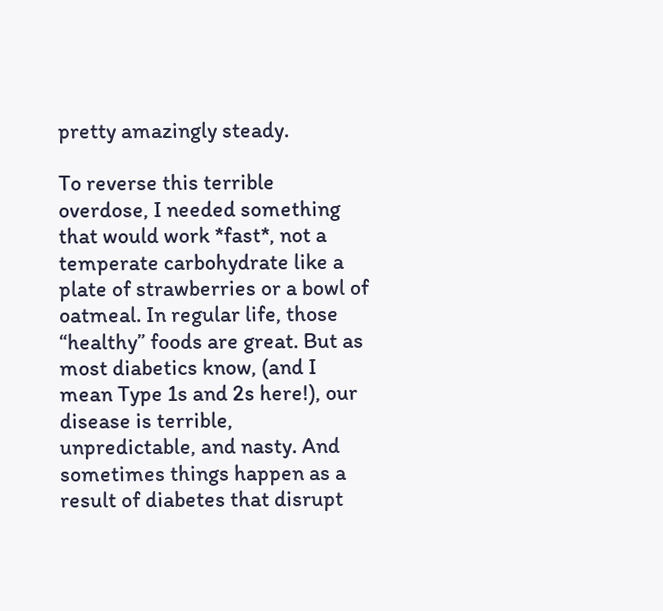pretty amazingly steady.

To reverse this terrible overdose, I needed something that would work *fast*, not a temperate carbohydrate like a plate of strawberries or a bowl of oatmeal. In regular life, those “healthy” foods are great. But as most diabetics know, (and I mean Type 1s and 2s here!), our disease is terrible, unpredictable, and nasty. And sometimes things happen as a result of diabetes that disrupt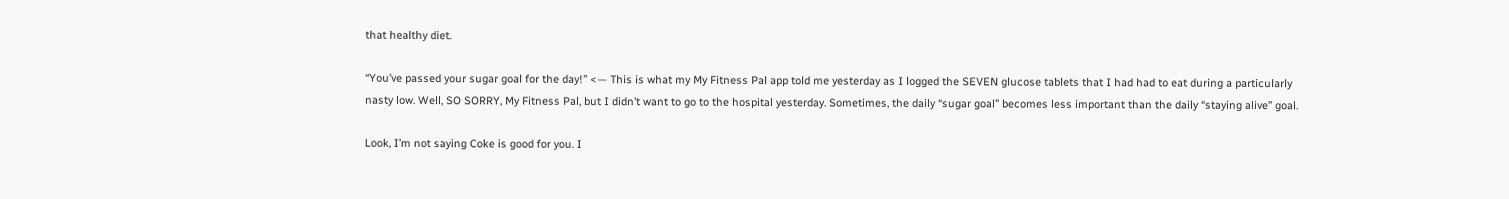that healthy diet.

“You’ve passed your sugar goal for the day!” <— This is what my My Fitness Pal app told me yesterday as I logged the SEVEN glucose tablets that I had had to eat during a particularly nasty low. Well, SO SORRY, My Fitness Pal, but I didn’t want to go to the hospital yesterday. Sometimes, the daily “sugar goal” becomes less important than the daily “staying alive” goal.

Look, I’m not saying Coke is good for you. I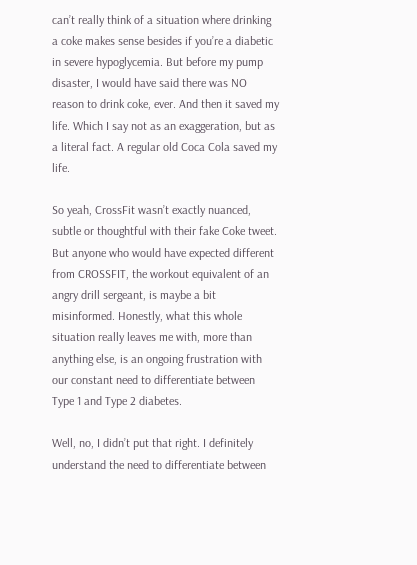can’t really think of a situation where drinking a coke makes sense besides if you’re a diabetic in severe hypoglycemia. But before my pump disaster, I would have said there was NO reason to drink coke, ever. And then it saved my life. Which I say not as an exaggeration, but as a literal fact. A regular old Coca Cola saved my life.

So yeah, CrossFit wasn’t exactly nuanced, subtle or thoughtful with their fake Coke tweet. But anyone who would have expected different from CROSSFIT, the workout equivalent of an angry drill sergeant, is maybe a bit misinformed. Honestly, what this whole situation really leaves me with, more than anything else, is an ongoing frustration with our constant need to differentiate between Type 1 and Type 2 diabetes.

Well, no, I didn’t put that right. I definitely understand the need to differentiate between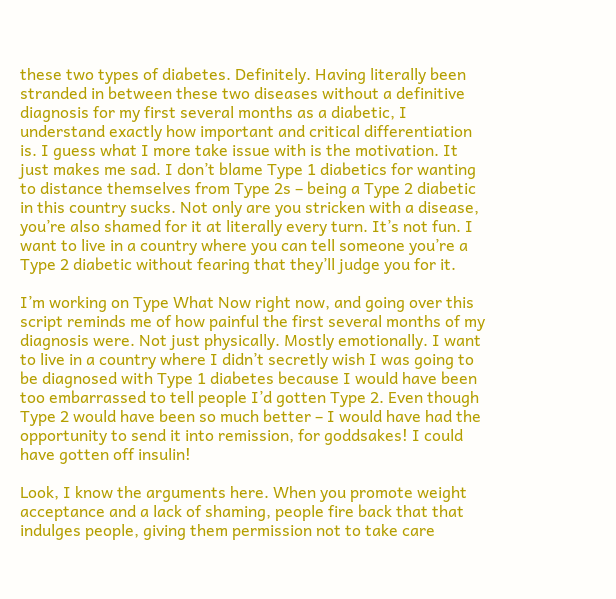these two types of diabetes. Definitely. Having literally been stranded in between these two diseases without a definitive diagnosis for my first several months as a diabetic, I understand exactly how important and critical differentiation is. I guess what I more take issue with is the motivation. It just makes me sad. I don’t blame Type 1 diabetics for wanting to distance themselves from Type 2s – being a Type 2 diabetic in this country sucks. Not only are you stricken with a disease, you’re also shamed for it at literally every turn. It’s not fun. I want to live in a country where you can tell someone you’re a Type 2 diabetic without fearing that they’ll judge you for it.

I’m working on Type What Now right now, and going over this script reminds me of how painful the first several months of my diagnosis were. Not just physically. Mostly emotionally. I want to live in a country where I didn’t secretly wish I was going to be diagnosed with Type 1 diabetes because I would have been too embarrassed to tell people I’d gotten Type 2. Even though Type 2 would have been so much better – I would have had the opportunity to send it into remission, for goddsakes! I could have gotten off insulin!

Look, I know the arguments here. When you promote weight acceptance and a lack of shaming, people fire back that that indulges people, giving them permission not to take care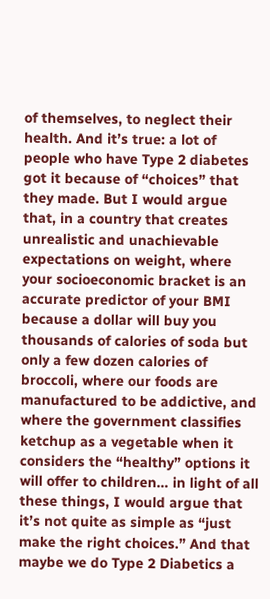of themselves, to neglect their health. And it’s true: a lot of people who have Type 2 diabetes got it because of “choices” that they made. But I would argue that, in a country that creates unrealistic and unachievable expectations on weight, where your socioeconomic bracket is an accurate predictor of your BMI because a dollar will buy you thousands of calories of soda but only a few dozen calories of broccoli, where our foods are manufactured to be addictive, and where the government classifies ketchup as a vegetable when it considers the “healthy” options it will offer to children… in light of all these things, I would argue that it’s not quite as simple as “just make the right choices.” And that maybe we do Type 2 Diabetics a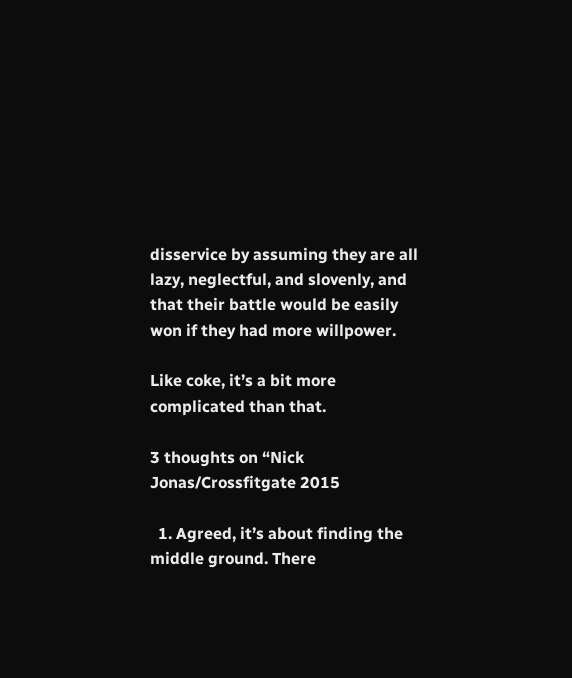disservice by assuming they are all lazy, neglectful, and slovenly, and that their battle would be easily won if they had more willpower.

Like coke, it’s a bit more complicated than that.

3 thoughts on “Nick Jonas/Crossfitgate 2015

  1. Agreed, it’s about finding the middle ground. There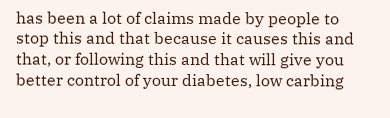has been a lot of claims made by people to stop this and that because it causes this and that, or following this and that will give you better control of your diabetes, low carbing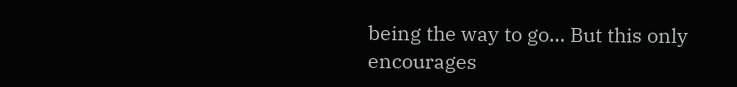being the way to go… But this only encourages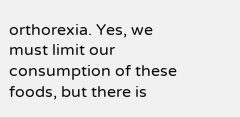orthorexia. Yes, we must limit our consumption of these foods, but there is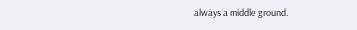always a middle ground.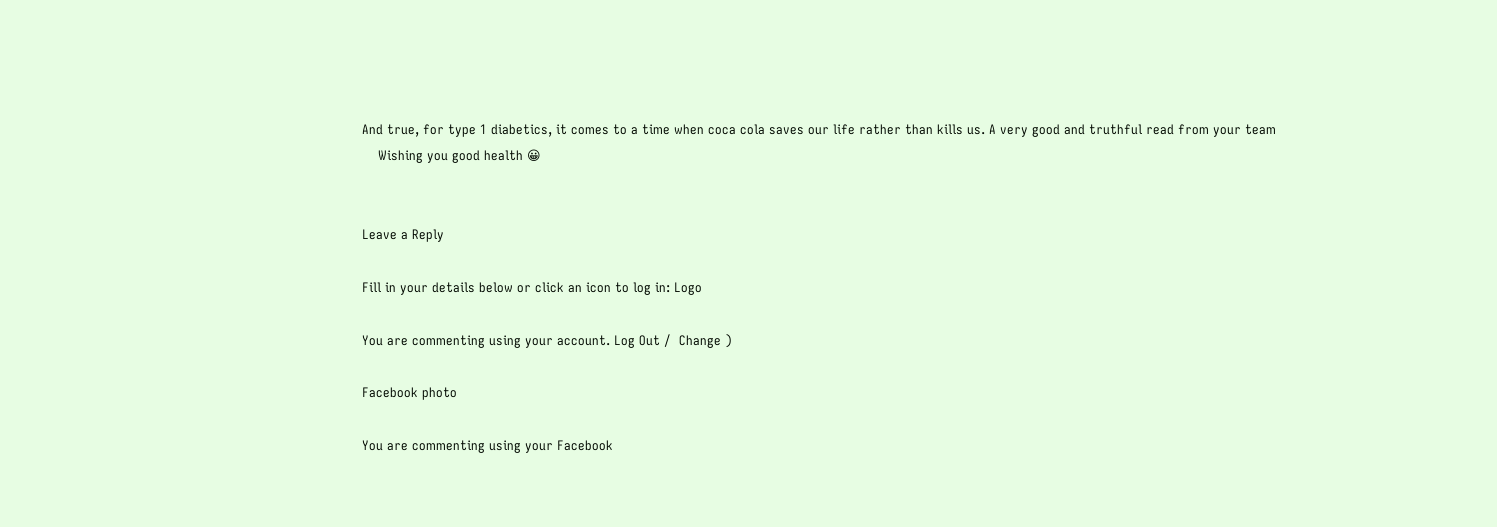And true, for type 1 diabetics, it comes to a time when coca cola saves our life rather than kills us. A very good and truthful read from your team
    Wishing you good health 😀


Leave a Reply

Fill in your details below or click an icon to log in: Logo

You are commenting using your account. Log Out /  Change )

Facebook photo

You are commenting using your Facebook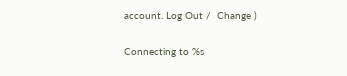account. Log Out /  Change )

Connecting to %s